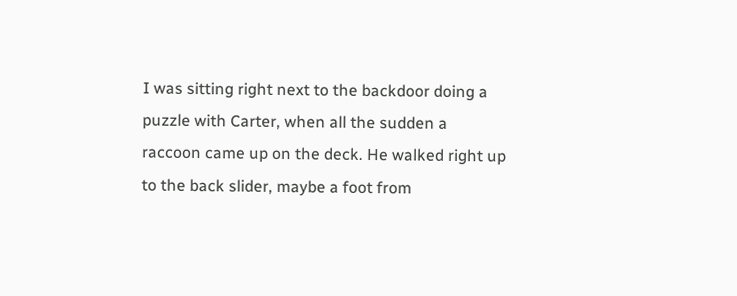I was sitting right next to the backdoor doing a puzzle with Carter, when all the sudden a raccoon came up on the deck. He walked right up to the back slider, maybe a foot from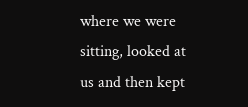where we were sitting, looked at us and then kept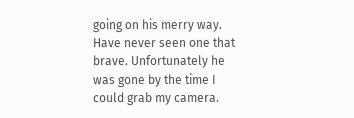going on his merry way. Have never seen one that brave. Unfortunately he was gone by the time I could grab my camera.